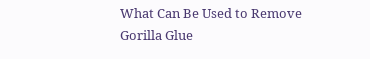What Can Be Used to Remove Gorilla Glue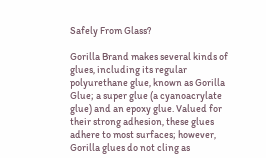Safely From Glass?

Gorilla Brand makes several kinds of glues, including its regular polyurethane glue, known as Gorilla Glue; a super glue (a cyanoacrylate glue) and an epoxy glue. Valued for their strong adhesion, these glues adhere to most surfaces; however, Gorilla glues do not cling as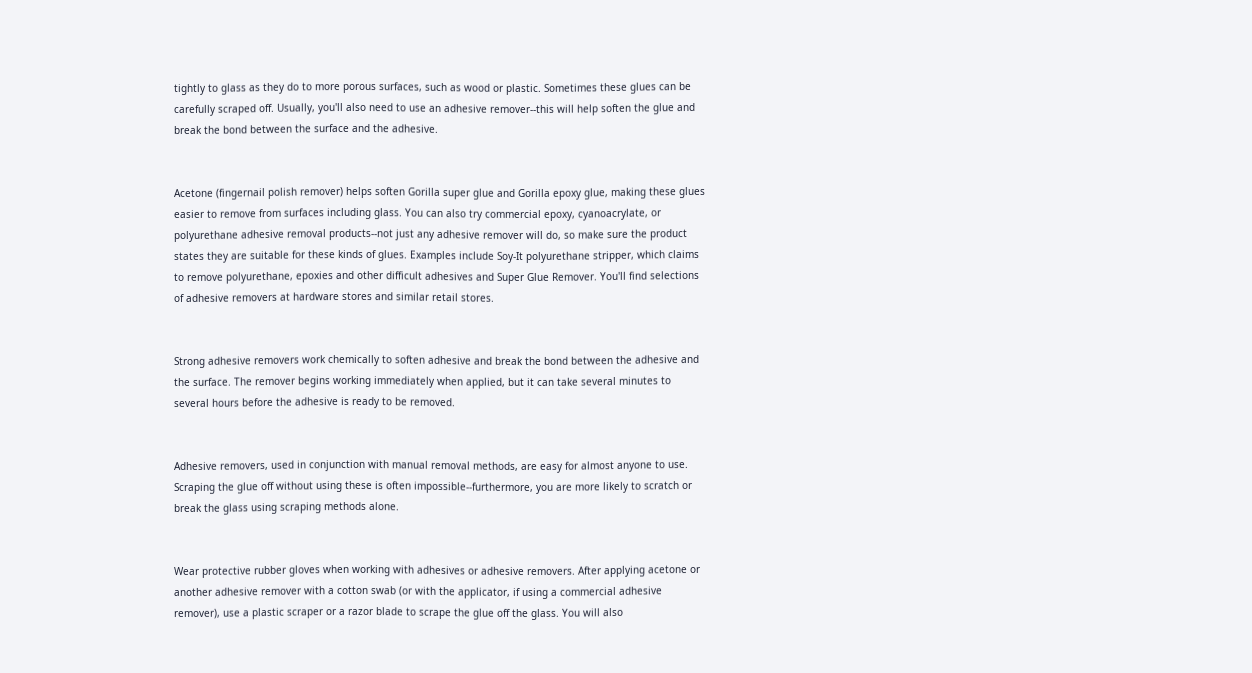tightly to glass as they do to more porous surfaces, such as wood or plastic. Sometimes these glues can be carefully scraped off. Usually, you'll also need to use an adhesive remover--this will help soften the glue and break the bond between the surface and the adhesive.


Acetone (fingernail polish remover) helps soften Gorilla super glue and Gorilla epoxy glue, making these glues easier to remove from surfaces including glass. You can also try commercial epoxy, cyanoacrylate, or polyurethane adhesive removal products--not just any adhesive remover will do, so make sure the product states they are suitable for these kinds of glues. Examples include Soy-It polyurethane stripper, which claims to remove polyurethane, epoxies and other difficult adhesives and Super Glue Remover. You'll find selections of adhesive removers at hardware stores and similar retail stores.


Strong adhesive removers work chemically to soften adhesive and break the bond between the adhesive and the surface. The remover begins working immediately when applied, but it can take several minutes to several hours before the adhesive is ready to be removed.


Adhesive removers, used in conjunction with manual removal methods, are easy for almost anyone to use. Scraping the glue off without using these is often impossible--furthermore, you are more likely to scratch or break the glass using scraping methods alone.


Wear protective rubber gloves when working with adhesives or adhesive removers. After applying acetone or another adhesive remover with a cotton swab (or with the applicator, if using a commercial adhesive remover), use a plastic scraper or a razor blade to scrape the glue off the glass. You will also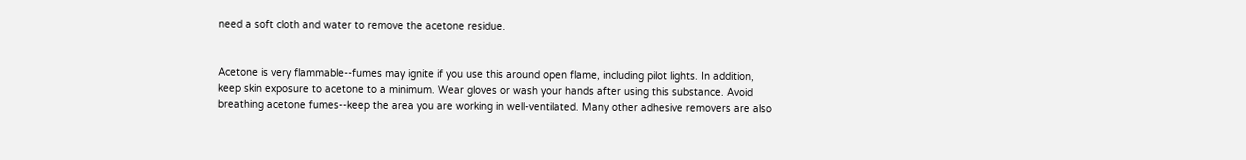need a soft cloth and water to remove the acetone residue.


Acetone is very flammable--fumes may ignite if you use this around open flame, including pilot lights. In addition, keep skin exposure to acetone to a minimum. Wear gloves or wash your hands after using this substance. Avoid breathing acetone fumes--keep the area you are working in well-ventilated. Many other adhesive removers are also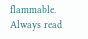flammable. Always read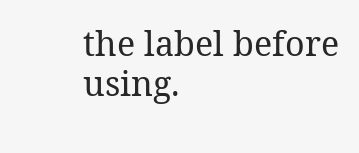the label before using.